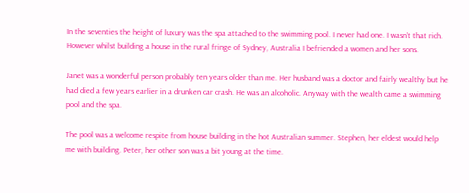In the seventies the height of luxury was the spa attached to the swimming pool. I never had one. I wasn’t that rich. However whilst building a house in the rural fringe of Sydney, Australia I befriended a women and her sons.

Janet was a wonderful person probably ten years older than me. Her husband was a doctor and fairly wealthy but he had died a few years earlier in a drunken car crash. He was an alcoholic. Anyway with the wealth came a swimming pool and the spa.

The pool was a welcome respite from house building in the hot Australian summer. Stephen, her eldest would help me with building. Peter, her other son was a bit young at the time.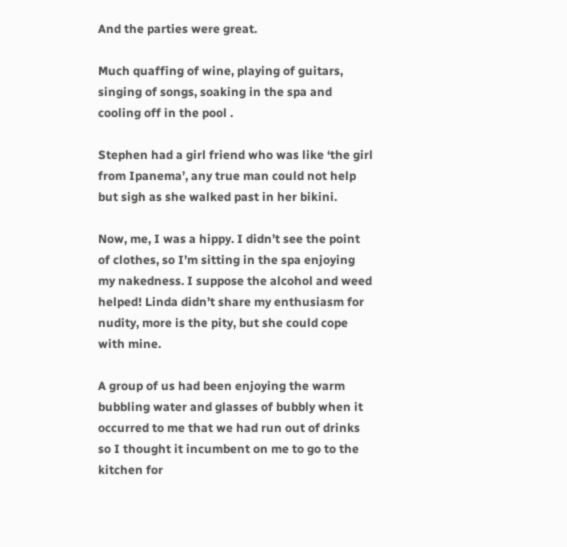And the parties were great.

Much quaffing of wine, playing of guitars, singing of songs, soaking in the spa and cooling off in the pool .

Stephen had a girl friend who was like ‘the girl from Ipanema’, any true man could not help but sigh as she walked past in her bikini.

Now, me, I was a hippy. I didn’t see the point of clothes, so I’m sitting in the spa enjoying my nakedness. I suppose the alcohol and weed helped! Linda didn’t share my enthusiasm for nudity, more is the pity, but she could cope with mine.

A group of us had been enjoying the warm bubbling water and glasses of bubbly when it occurred to me that we had run out of drinks so I thought it incumbent on me to go to the kitchen for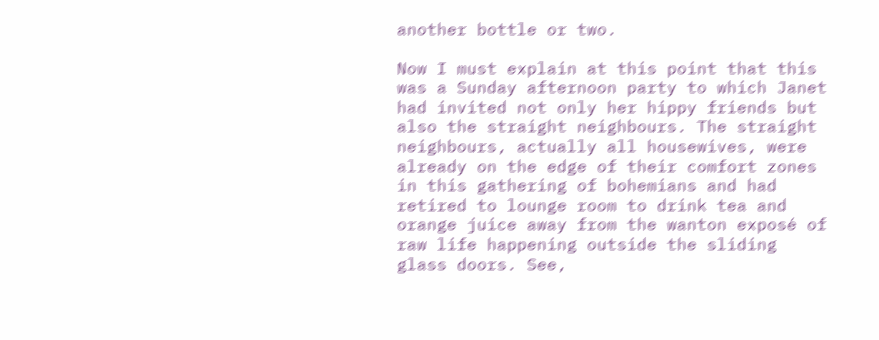another bottle or two.

Now I must explain at this point that this was a Sunday afternoon party to which Janet had invited not only her hippy friends but also the straight neighbours. The straight neighbours, actually all housewives, were already on the edge of their comfort zones in this gathering of bohemians and had retired to lounge room to drink tea and orange juice away from the wanton exposé of raw life happening outside the sliding glass doors. See,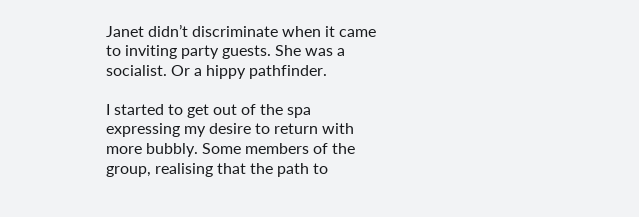Janet didn’t discriminate when it came to inviting party guests. She was a socialist. Or a hippy pathfinder.

I started to get out of the spa expressing my desire to return with more bubbly. Some members of the group, realising that the path to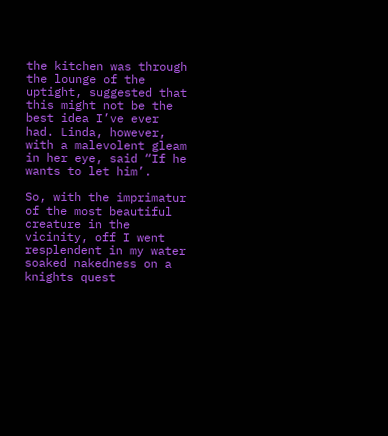the kitchen was through the lounge of the uptight, suggested that this might not be the best idea I’ve ever had. Linda, however, with a malevolent gleam in her eye, said “If he wants to let him’.

So, with the imprimatur of the most beautiful creature in the vicinity, off I went resplendent in my water soaked nakedness on a knights quest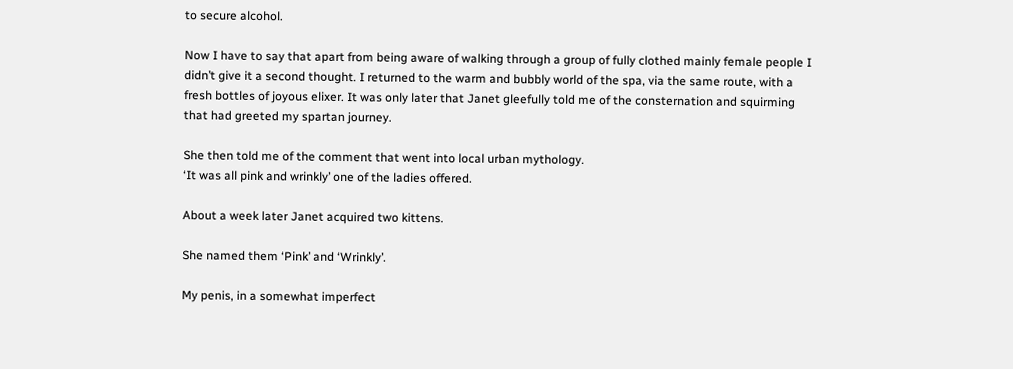to secure alcohol.

Now I have to say that apart from being aware of walking through a group of fully clothed mainly female people I didn’t give it a second thought. I returned to the warm and bubbly world of the spa, via the same route, with a fresh bottles of joyous elixer. It was only later that Janet gleefully told me of the consternation and squirming that had greeted my spartan journey.

She then told me of the comment that went into local urban mythology.
‘It was all pink and wrinkly’ one of the ladies offered.

About a week later Janet acquired two kittens.

She named them ‘Pink’ and ‘Wrinkly’.

My penis, in a somewhat imperfect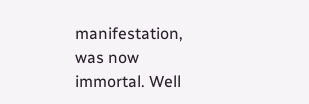manifestation, was now immortal. Well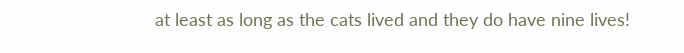at least as long as the cats lived and they do have nine lives!